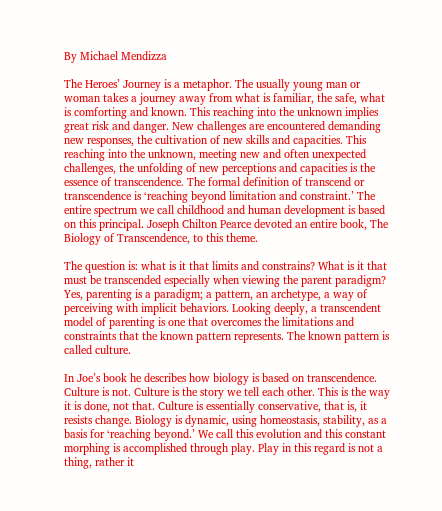By Michael Mendizza

The Heroes’ Journey is a metaphor. The usually young man or woman takes a journey away from what is familiar, the safe, what is comforting and known. This reaching into the unknown implies great risk and danger. New challenges are encountered demanding new responses, the cultivation of new skills and capacities. This reaching into the unknown, meeting new and often unexpected challenges, the unfolding of new perceptions and capacities is the essence of transcendence. The formal definition of transcend or transcendence is ‘reaching beyond limitation and constraint.’ The entire spectrum we call childhood and human development is based on this principal. Joseph Chilton Pearce devoted an entire book, The Biology of Transcendence, to this theme.

The question is: what is it that limits and constrains? What is it that must be transcended especially when viewing the parent paradigm? Yes, parenting is a paradigm; a pattern, an archetype, a way of perceiving with implicit behaviors. Looking deeply, a transcendent model of parenting is one that overcomes the limitations and constraints that the known pattern represents. The known pattern is called culture.

In Joe’s book he describes how biology is based on transcendence. Culture is not. Culture is the story we tell each other. This is the way it is done, not that. Culture is essentially conservative, that is, it resists change. Biology is dynamic, using homeostasis, stability, as a basis for ‘reaching beyond.’ We call this evolution and this constant morphing is accomplished through play. Play in this regard is not a thing, rather it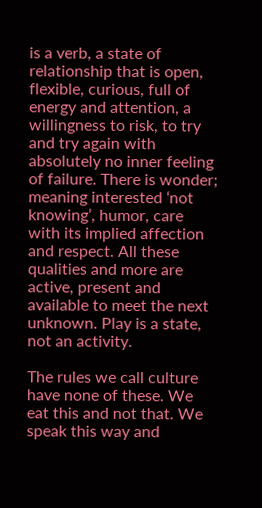is a verb, a state of relationship that is open, flexible, curious, full of energy and attention, a willingness to risk, to try and try again with absolutely no inner feeling of failure. There is wonder; meaning interested ‘not knowing’, humor, care with its implied affection and respect. All these qualities and more are active, present and available to meet the next unknown. Play is a state, not an activity.

The rules we call culture have none of these. We eat this and not that. We speak this way and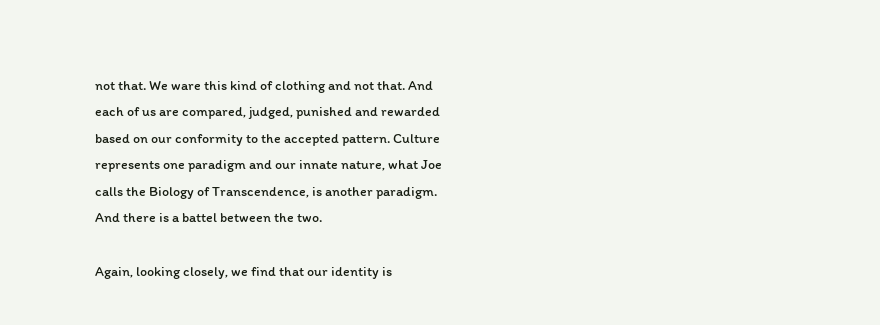not that. We ware this kind of clothing and not that. And each of us are compared, judged, punished and rewarded based on our conformity to the accepted pattern. Culture represents one paradigm and our innate nature, what Joe calls the Biology of Transcendence, is another paradigm.  And there is a battel between the two.

Again, looking closely, we find that our identity is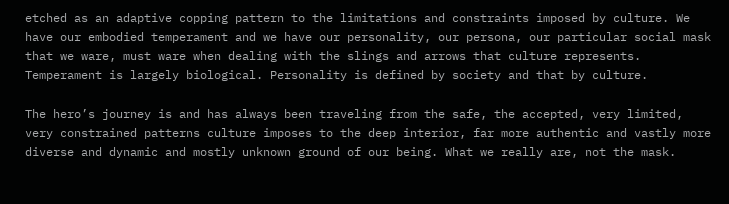etched as an adaptive copping pattern to the limitations and constraints imposed by culture. We have our embodied temperament and we have our personality, our persona, our particular social mask that we ware, must ware when dealing with the slings and arrows that culture represents. Temperament is largely biological. Personality is defined by society and that by culture.

The hero’s journey is and has always been traveling from the safe, the accepted, very limited, very constrained patterns culture imposes to the deep interior, far more authentic and vastly more diverse and dynamic and mostly unknown ground of our being. What we really are, not the mask.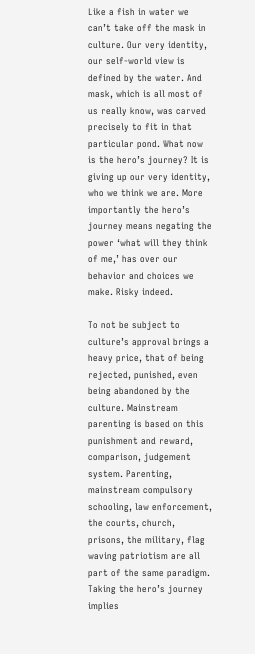Like a fish in water we can’t take off the mask in culture. Our very identity, our self-world view is defined by the water. And mask, which is all most of us really know, was carved precisely to fit in that particular pond. What now is the hero’s journey? It is giving up our very identity, who we think we are. More importantly the hero’s journey means negating the power ‘what will they think of me,’ has over our behavior and choices we make. Risky indeed.

To not be subject to culture’s approval brings a heavy price, that of being rejected, punished, even being abandoned by the culture. Mainstream parenting is based on this punishment and reward, comparison, judgement system. Parenting, mainstream compulsory schooling, law enforcement, the courts, church, prisons, the military, flag waving patriotism are all part of the same paradigm. Taking the hero’s journey implies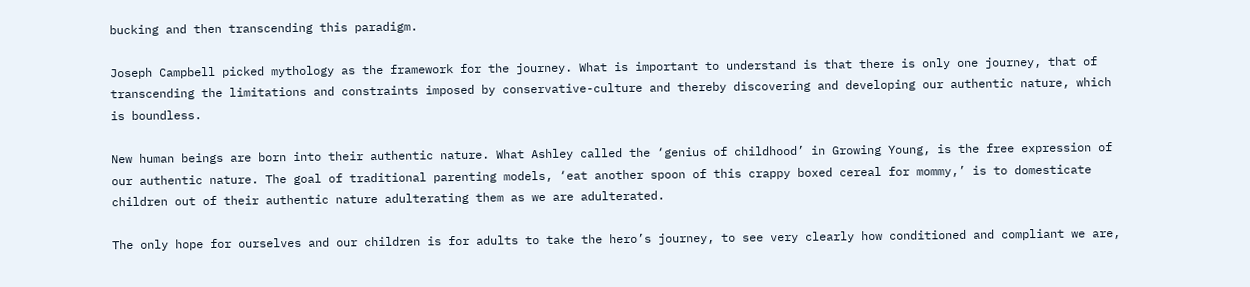bucking and then transcending this paradigm.

Joseph Campbell picked mythology as the framework for the journey. What is important to understand is that there is only one journey, that of transcending the limitations and constraints imposed by conservative-culture and thereby discovering and developing our authentic nature, which is boundless.

New human beings are born into their authentic nature. What Ashley called the ‘genius of childhood’ in Growing Young, is the free expression of our authentic nature. The goal of traditional parenting models, ‘eat another spoon of this crappy boxed cereal for mommy,’ is to domesticate children out of their authentic nature adulterating them as we are adulterated.

The only hope for ourselves and our children is for adults to take the hero’s journey, to see very clearly how conditioned and compliant we are,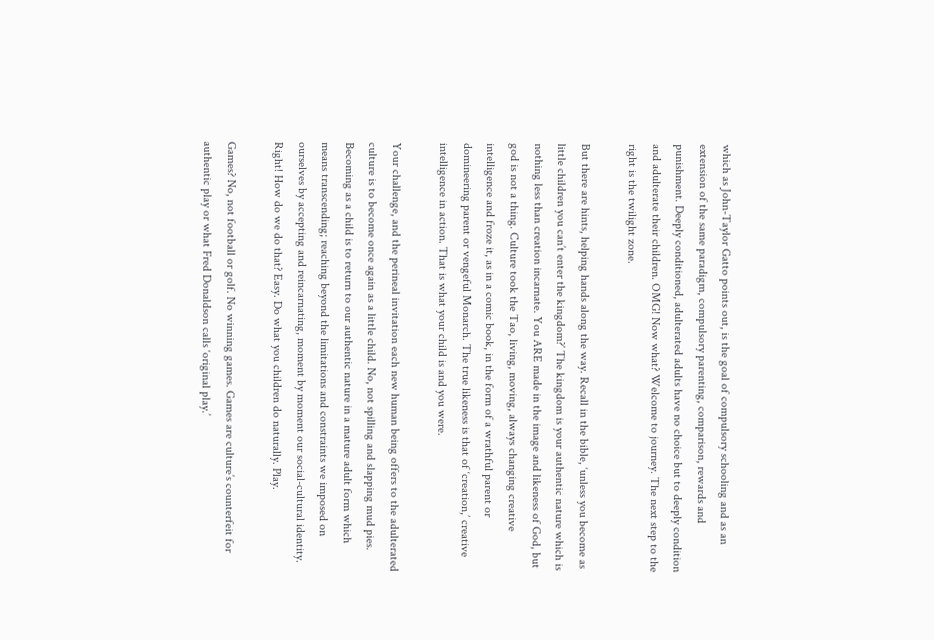which as John-Taylor Gatto points out, is the goal of compulsory schooling and as an extension of the same paradigm, compulsory parenting, comparison, rewards and punishment. Deeply conditioned, adulterated adults have no choice but to deeply condition and adulterate their children. OMG! Now what? Welcome to journey. The next step to the right is the twilight zone.

But there are hints, helping hands along the way. Recall in the bible, ‘unless you become as little children you can’t enter the kingdom?’ The kingdom is your authentic nature which is nothing less than creation incarnate. You ARE made in the image and likeness of God, but god is not a thing. Culture took the Tao, living, moving, always changing creative intelligence and froze it, as in a comic book, in the form of a wrathful parent or domineering parent or vengeful Monarch. The true likeness is that of ‘creation,’ creative intelligence in action. That is what your child is and you were.

Your challenge, and the perineal invitation each new human being offers to the adulterated culture is to become once again as a little child. No, not spilling and slapping mud pies. Becoming as a child is to return to our authentic nature in a mature adult form which means transcending; reaching beyond the limitations and constraints we imposed on ourselves by accepting and reincarnating, moment by moment our social-cultural identity.  Right! How do we do that? Easy. Do what you children do naturally. Play.

Games? No, not football or golf. No winning games. Games are culture’s counterfeit for authentic play or what Fred Donaldson calls ‘original play.’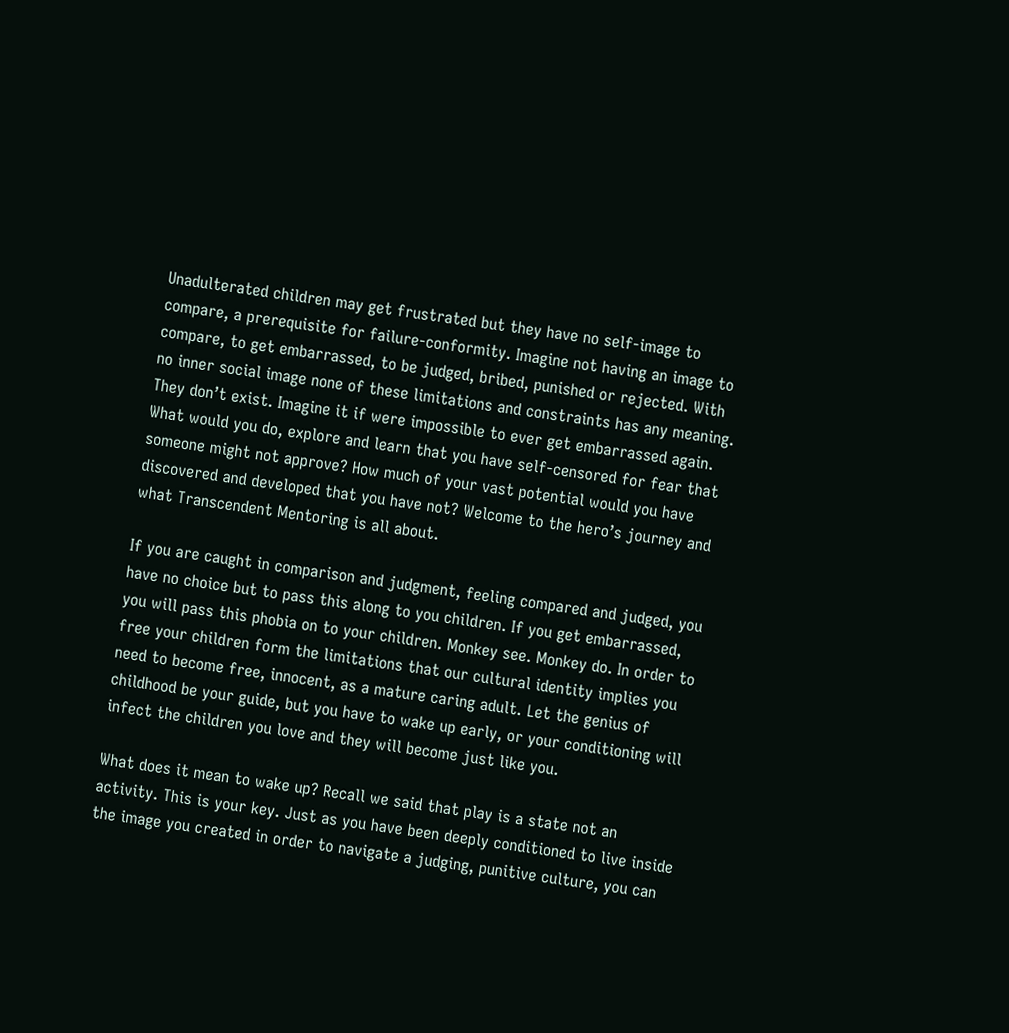Unadulterated children may get frustrated but they have no self-image to compare, a prerequisite for failure-conformity. Imagine not having an image to compare, to get embarrassed, to be judged, bribed, punished or rejected. With no inner social image none of these limitations and constraints has any meaning. They don’t exist. Imagine it if were impossible to ever get embarrassed again. What would you do, explore and learn that you have self-censored for fear that someone might not approve? How much of your vast potential would you have discovered and developed that you have not? Welcome to the hero’s journey and what Transcendent Mentoring is all about.

If you are caught in comparison and judgment, feeling compared and judged, you have no choice but to pass this along to you children. If you get embarrassed, you will pass this phobia on to your children. Monkey see. Monkey do. In order to free your children form the limitations that our cultural identity implies you need to become free, innocent, as a mature caring adult. Let the genius of childhood be your guide, but you have to wake up early, or your conditioning will infect the children you love and they will become just like you.

What does it mean to wake up? Recall we said that play is a state not an activity. This is your key. Just as you have been deeply conditioned to live inside the image you created in order to navigate a judging, punitive culture, you can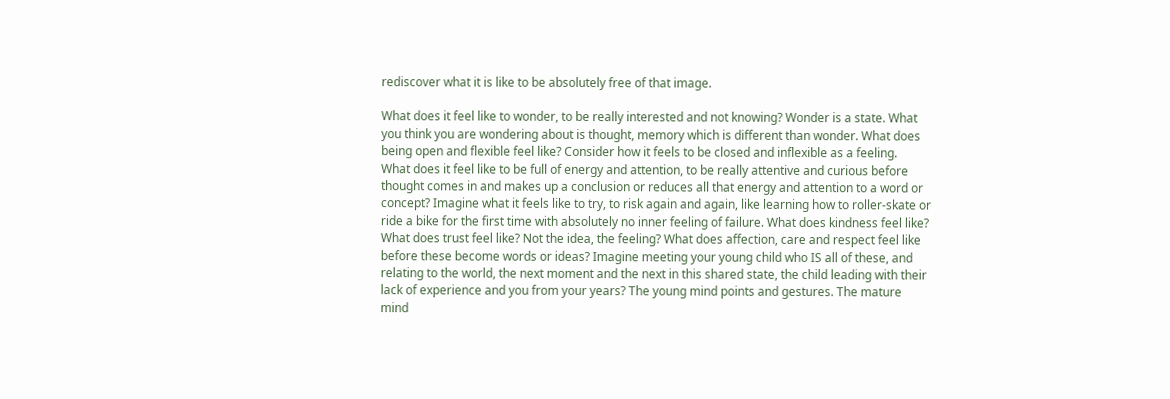rediscover what it is like to be absolutely free of that image.

What does it feel like to wonder, to be really interested and not knowing? Wonder is a state. What you think you are wondering about is thought, memory which is different than wonder. What does being open and flexible feel like? Consider how it feels to be closed and inflexible as a feeling.  What does it feel like to be full of energy and attention, to be really attentive and curious before thought comes in and makes up a conclusion or reduces all that energy and attention to a word or concept? Imagine what it feels like to try, to risk again and again, like learning how to roller-skate or ride a bike for the first time with absolutely no inner feeling of failure. What does kindness feel like? What does trust feel like? Not the idea, the feeling? What does affection, care and respect feel like before these become words or ideas? Imagine meeting your young child who IS all of these, and relating to the world, the next moment and the next in this shared state, the child leading with their lack of experience and you from your years? The young mind points and gestures. The mature mind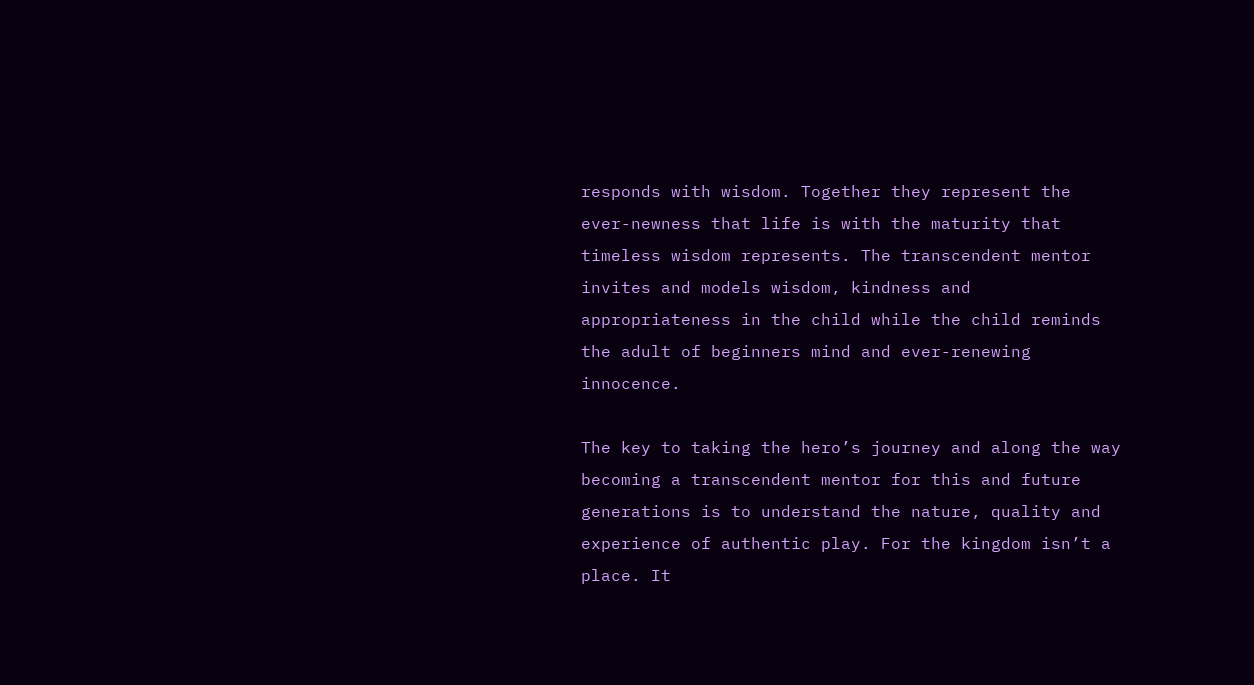responds with wisdom. Together they represent the ever-newness that life is with the maturity that timeless wisdom represents. The transcendent mentor invites and models wisdom, kindness and appropriateness in the child while the child reminds the adult of beginners mind and ever-renewing innocence.

The key to taking the hero’s journey and along the way becoming a transcendent mentor for this and future generations is to understand the nature, quality and experience of authentic play. For the kingdom isn’t a place. It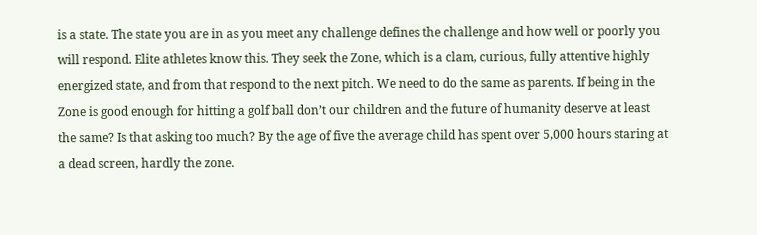is a state. The state you are in as you meet any challenge defines the challenge and how well or poorly you will respond. Elite athletes know this. They seek the Zone, which is a clam, curious, fully attentive highly energized state, and from that respond to the next pitch. We need to do the same as parents. If being in the Zone is good enough for hitting a golf ball don’t our children and the future of humanity deserve at least the same? Is that asking too much? By the age of five the average child has spent over 5,000 hours staring at a dead screen, hardly the zone.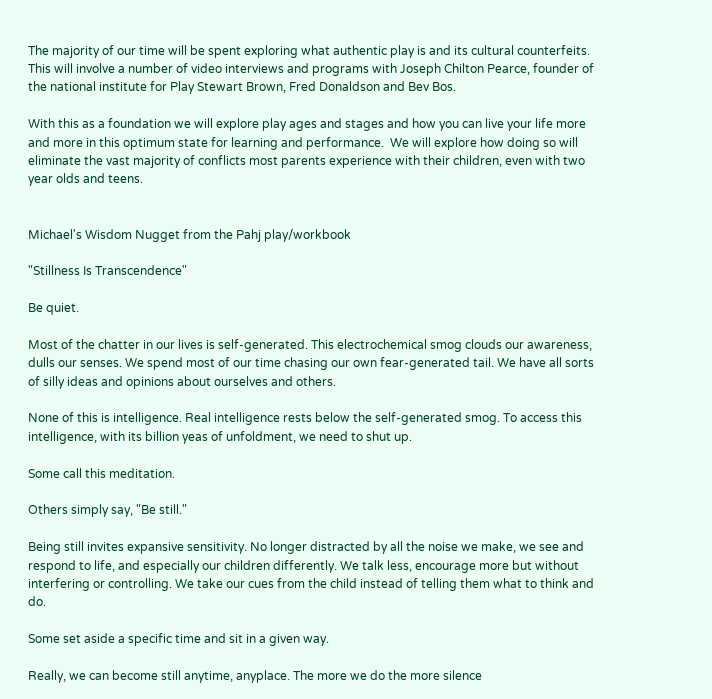The majority of our time will be spent exploring what authentic play is and its cultural counterfeits. This will involve a number of video interviews and programs with Joseph Chilton Pearce, founder of the national institute for Play Stewart Brown, Fred Donaldson and Bev Bos.

With this as a foundation we will explore play ages and stages and how you can live your life more and more in this optimum state for learning and performance.  We will explore how doing so will eliminate the vast majority of conflicts most parents experience with their children, even with two year olds and teens.


Michael's Wisdom Nugget from the Pahj play/workbook

"Stillness Is Transcendence"

Be quiet.

Most of the chatter in our lives is self-generated. This electrochemical smog clouds our awareness, dulls our senses. We spend most of our time chasing our own fear-generated tail. We have all sorts of silly ideas and opinions about ourselves and others.

None of this is intelligence. Real intelligence rests below the self-generated smog. To access this intelligence, with its billion yeas of unfoldment, we need to shut up.

Some call this meditation.

Others simply say, "Be still."

Being still invites expansive sensitivity. No longer distracted by all the noise we make, we see and respond to life, and especially our children differently. We talk less, encourage more but without interfering or controlling. We take our cues from the child instead of telling them what to think and do.

Some set aside a specific time and sit in a given way.

Really, we can become still anytime, anyplace. The more we do the more silence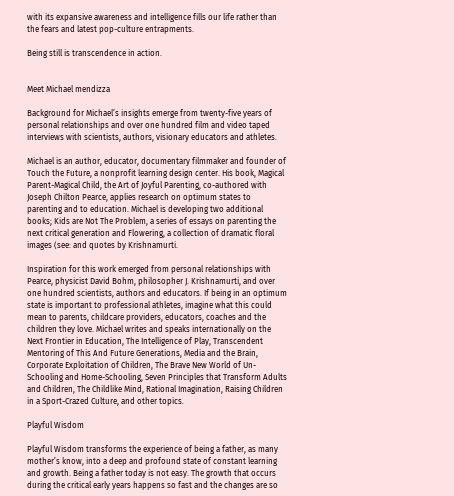with its expansive awareness and intelligence fills our life rather than the fears and latest pop-culture entrapments.

Being still is transcendence in action.


Meet Michael mendizza

Background for Michael’s insights emerge from twenty-five years of personal relationships and over one hundred film and video taped interviews with scientists, authors, visionary educators and athletes.

Michael is an author, educator, documentary filmmaker and founder of Touch the Future, a nonprofit learning design center. His book, Magical Parent-Magical Child, the Art of Joyful Parenting, co-authored with Joseph Chilton Pearce, applies research on optimum states to parenting and to education. Michael is developing two additional books; Kids are Not The Problem, a series of essays on parenting the next critical generation and Flowering, a collection of dramatic floral images (see: and quotes by Krishnamurti.

Inspiration for this work emerged from personal relationships with Pearce, physicist David Bohm, philosopher J. Krishnamurti, and over one hundred scientists, authors and educators. If being in an optimum state is important to professional athletes, imagine what this could mean to parents, childcare providers, educators, coaches and the children they love. Michael writes and speaks internationally on the Next Frontier in Education, The Intelligence of Play, Transcendent Mentoring of This And Future Generations, Media and the Brain, Corporate Exploitation of Children, The Brave New World of Un-Schooling and Home-Schooling, Seven Principles that Transform Adults and Children, The Childlike Mind, Rational Imagination, Raising Children in a Sport-Crazed Culture, and other topics.

Playful Wisdom

Playful Wisdom transforms the experience of being a father, as many mother’s know, into a deep and profound state of constant learning and growth. Being a father today is not easy. The growth that occurs during the critical early years happens so fast and the changes are so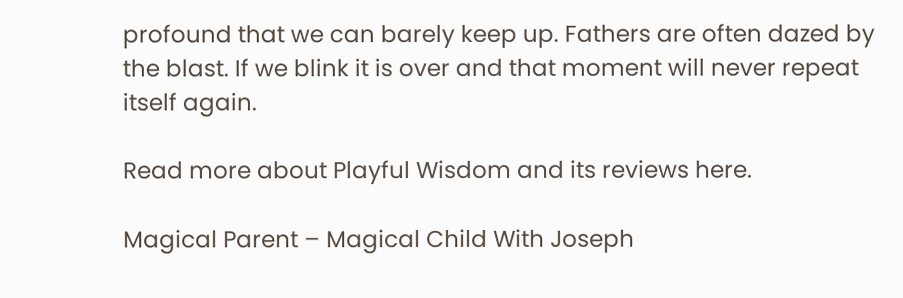profound that we can barely keep up. Fathers are often dazed by the blast. If we blink it is over and that moment will never repeat itself again.

Read more about Playful Wisdom and its reviews here.

Magical Parent – Magical Child With Joseph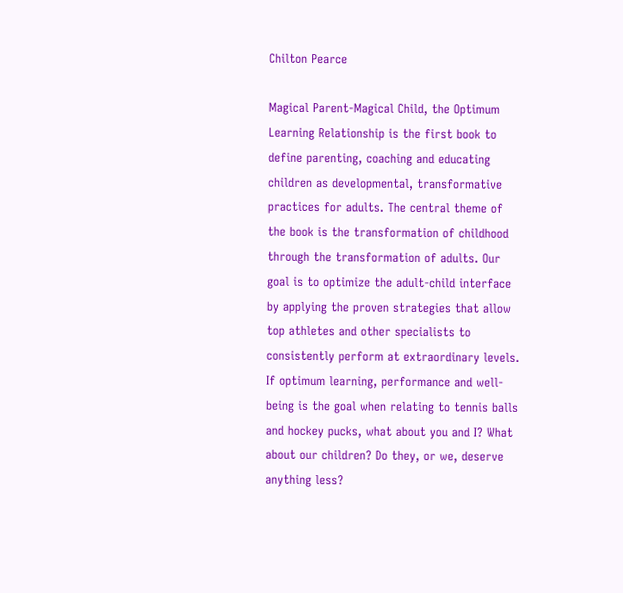Chilton Pearce

Magical Parent-Magical Child, the Optimum Learning Relationship is the first book to define parenting, coaching and educating children as developmental, transformative practices for adults. The central theme of the book is the transformation of childhood through the transformation of adults. Our goal is to optimize the adult-child interface by applying the proven strategies that allow top athletes and other specialists to consistently perform at extraordinary levels. If optimum learning, performance and well-being is the goal when relating to tennis balls and hockey pucks, what about you and I? What about our children? Do they, or we, deserve anything less?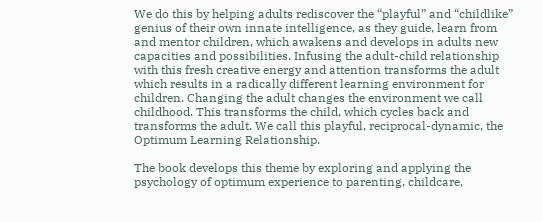We do this by helping adults rediscover the “playful” and “childlike” genius of their own innate intelligence, as they guide, learn from and mentor children, which awakens and develops in adults new capacities and possibilities. Infusing the adult-child relationship with this fresh creative energy and attention transforms the adult which results in a radically different learning environment for children. Changing the adult changes the environment we call childhood. This transforms the child, which cycles back and transforms the adult. We call this playful, reciprocal-dynamic, the Optimum Learning Relationship.

The book develops this theme by exploring and applying the psychology of optimum experience to parenting, childcare,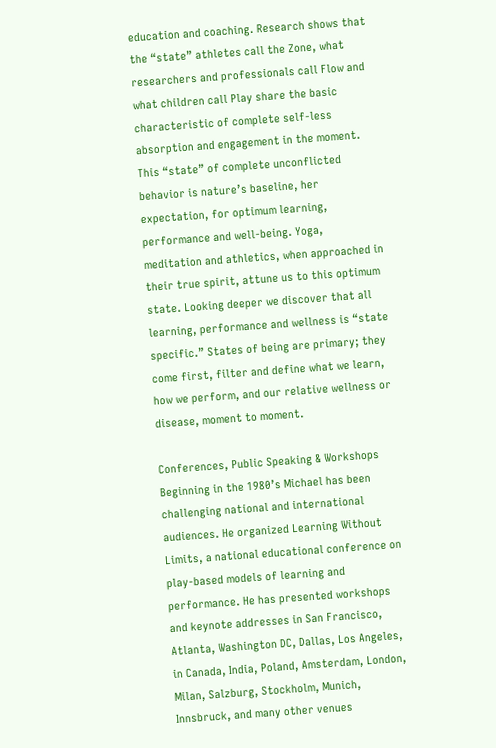education and coaching. Research shows that the “state” athletes call the Zone, what researchers and professionals call Flow and what children call Play share the basic characteristic of complete self-less absorption and engagement in the moment. This “state” of complete unconflicted behavior is nature’s baseline, her expectation, for optimum learning, performance and well-being. Yoga, meditation and athletics, when approached in their true spirit, attune us to this optimum state. Looking deeper we discover that all learning, performance and wellness is “state specific.” States of being are primary; they come first, filter and define what we learn, how we perform, and our relative wellness or disease, moment to moment.

Conferences, Public Speaking & Workshops
Beginning in the 1980’s Michael has been challenging national and international audiences. He organized Learning Without Limits, a national educational conference on play-based models of learning and performance. He has presented workshops and keynote addresses in San Francisco, Atlanta, Washington DC, Dallas, Los Angeles, in Canada, India, Poland, Amsterdam, London, Milan, Salzburg, Stockholm, Munich, Innsbruck, and many other venues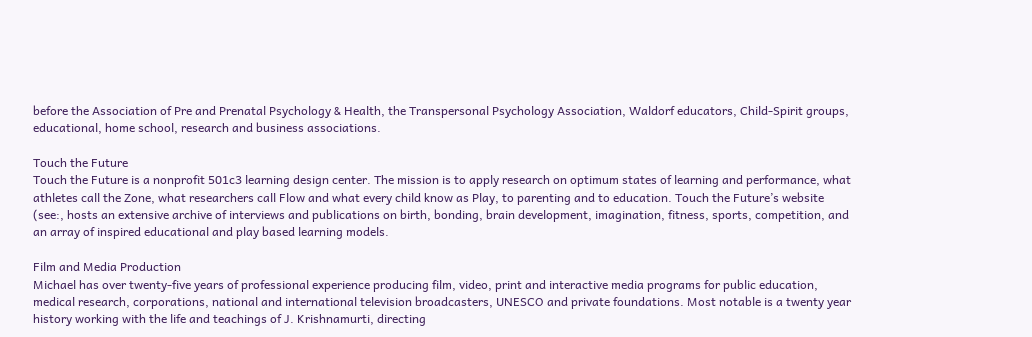before the Association of Pre and Prenatal Psychology & Health, the Transpersonal Psychology Association, Waldorf educators, Child-Spirit groups, educational, home school, research and business associations.

Touch the Future
Touch the Future is a nonprofit 501c3 learning design center. The mission is to apply research on optimum states of learning and performance, what athletes call the Zone, what researchers call Flow and what every child know as Play, to parenting and to education. Touch the Future’s website (see:, hosts an extensive archive of interviews and publications on birth, bonding, brain development, imagination, fitness, sports, competition, and an array of inspired educational and play based learning models.

Film and Media Production
Michael has over twenty-five years of professional experience producing film, video, print and interactive media programs for public education, medical research, corporations, national and international television broadcasters, UNESCO and private foundations. Most notable is a twenty year history working with the life and teachings of J. Krishnamurti, directing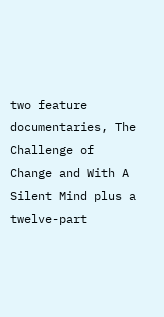two feature documentaries, The Challenge of Change and With A Silent Mind plus a twelve-part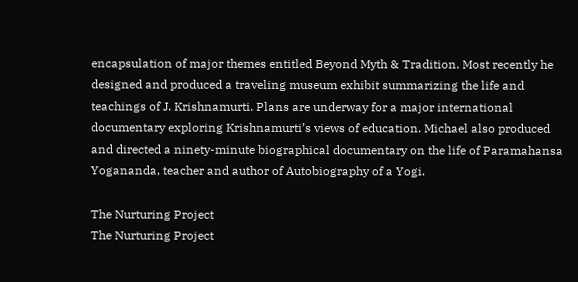encapsulation of major themes entitled Beyond Myth & Tradition. Most recently he designed and produced a traveling museum exhibit summarizing the life and teachings of J. Krishnamurti. Plans are underway for a major international documentary exploring Krishnamurti’s views of education. Michael also produced and directed a ninety-minute biographical documentary on the life of Paramahansa Yogananda, teacher and author of Autobiography of a Yogi.

The Nurturing Project
The Nurturing Project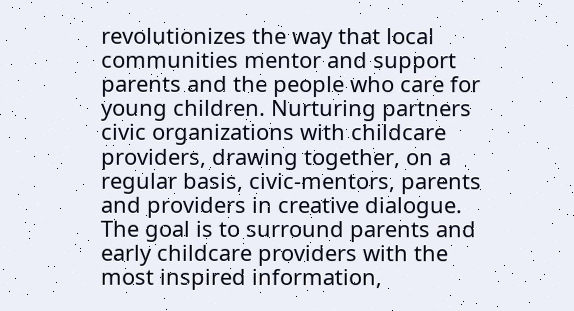revolutionizes the way that local communities mentor and support parents and the people who care for young children. Nurturing partners civic organizations with childcare providers, drawing together, on a regular basis, civic-mentors, parents and providers in creative dialogue. The goal is to surround parents and early childcare providers with the most inspired information,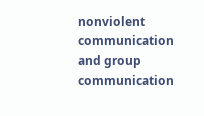nonviolent communication and group communication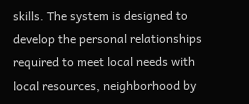skills. The system is designed to develop the personal relationships required to meet local needs with local resources, neighborhood by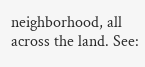neighborhood, all across the land. See: